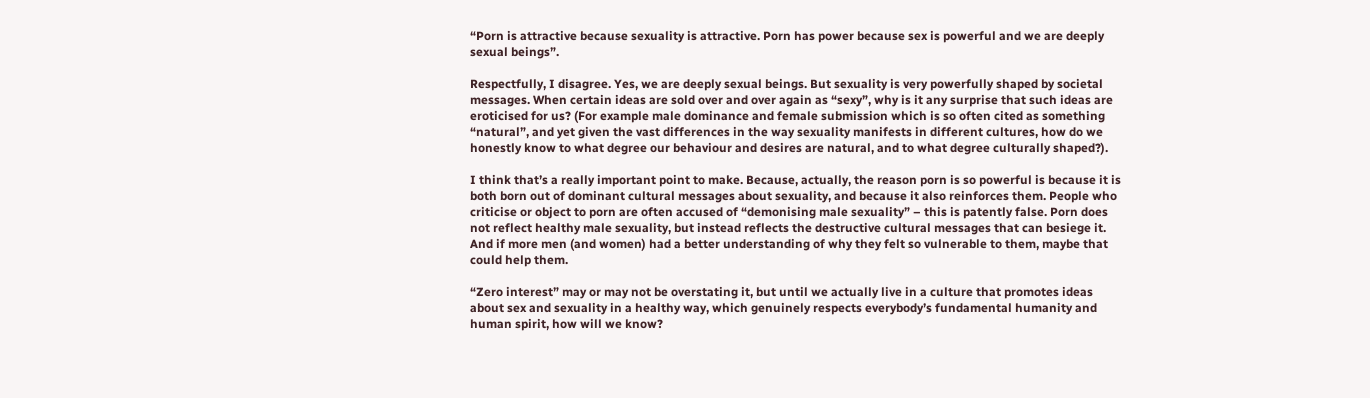“Porn is attractive because sexuality is attractive. Porn has power because sex is powerful and we are deeply sexual beings”.

Respectfully, I disagree. Yes, we are deeply sexual beings. But sexuality is very powerfully shaped by societal messages. When certain ideas are sold over and over again as “sexy”, why is it any surprise that such ideas are eroticised for us? (For example male dominance and female submission which is so often cited as something “natural”, and yet given the vast differences in the way sexuality manifests in different cultures, how do we honestly know to what degree our behaviour and desires are natural, and to what degree culturally shaped?).

I think that’s a really important point to make. Because, actually, the reason porn is so powerful is because it is both born out of dominant cultural messages about sexuality, and because it also reinforces them. People who criticise or object to porn are often accused of “demonising male sexuality” – this is patently false. Porn does not reflect healthy male sexuality, but instead reflects the destructive cultural messages that can besiege it. And if more men (and women) had a better understanding of why they felt so vulnerable to them, maybe that could help them.

“Zero interest” may or may not be overstating it, but until we actually live in a culture that promotes ideas about sex and sexuality in a healthy way, which genuinely respects everybody’s fundamental humanity and human spirit, how will we know?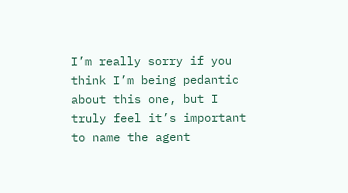I’m really sorry if you think I’m being pedantic about this one, but I truly feel it’s important to name the agent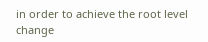in order to achieve the root level change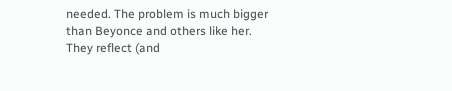needed. The problem is much bigger than Beyonce and others like her. They reflect (and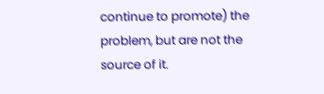continue to promote) the problem, but are not the source of it.